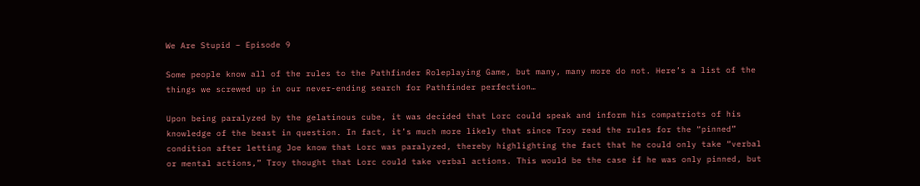We Are Stupid – Episode 9

Some people know all of the rules to the Pathfinder Roleplaying Game, but many, many more do not. Here’s a list of the things we screwed up in our never-ending search for Pathfinder perfection…

Upon being paralyzed by the gelatinous cube, it was decided that Lorc could speak and inform his compatriots of his knowledge of the beast in question. In fact, it’s much more likely that since Troy read the rules for the “pinned” condition after letting Joe know that Lorc was paralyzed, thereby highlighting the fact that he could only take “verbal or mental actions,” Troy thought that Lorc could take verbal actions. This would be the case if he was only pinned, but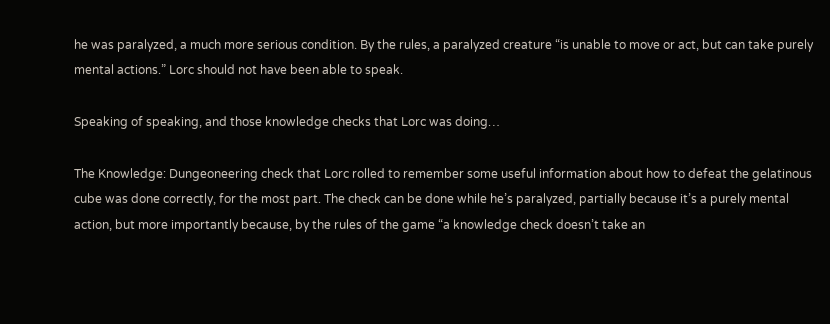he was paralyzed, a much more serious condition. By the rules, a paralyzed creature “is unable to move or act, but can take purely mental actions.” Lorc should not have been able to speak.

Speaking of speaking, and those knowledge checks that Lorc was doing…

The Knowledge: Dungeoneering check that Lorc rolled to remember some useful information about how to defeat the gelatinous cube was done correctly, for the most part. The check can be done while he’s paralyzed, partially because it’s a purely mental action, but more importantly because, by the rules of the game “a knowledge check doesn’t take an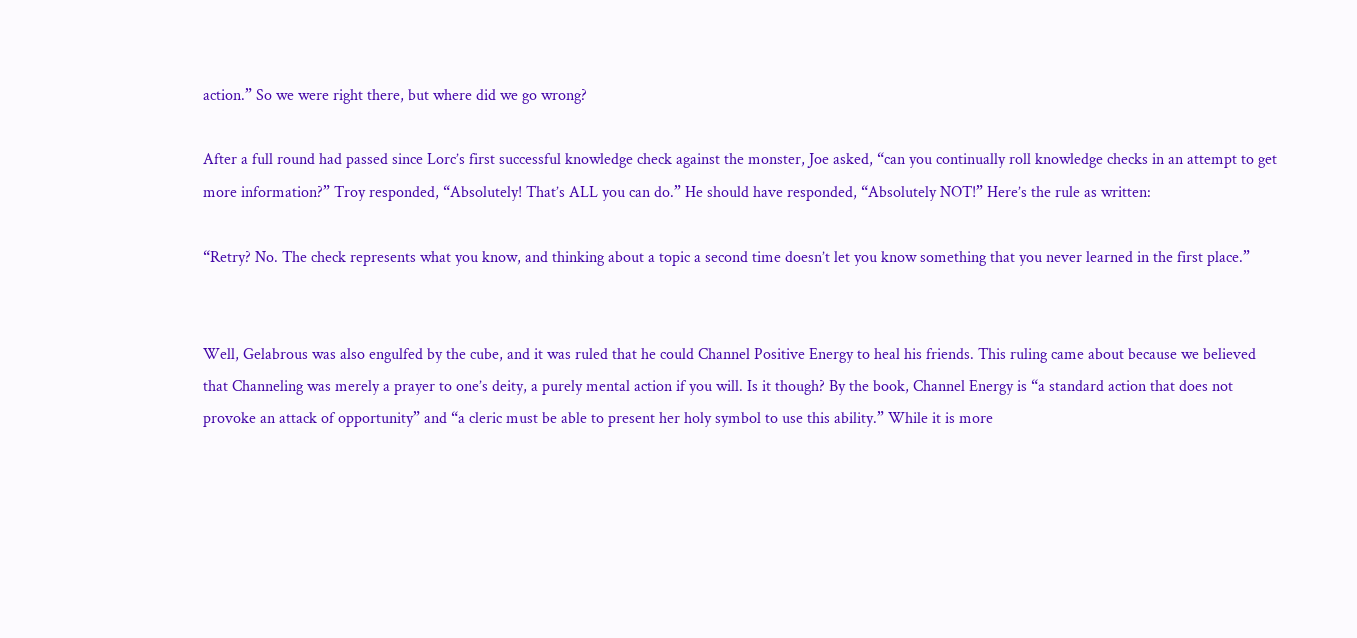action.” So we were right there, but where did we go wrong?

After a full round had passed since Lorc’s first successful knowledge check against the monster, Joe asked, “can you continually roll knowledge checks in an attempt to get more information?” Troy responded, “Absolutely! That’s ALL you can do.” He should have responded, “Absolutely NOT!” Here’s the rule as written:

“Retry? No. The check represents what you know, and thinking about a topic a second time doesn’t let you know something that you never learned in the first place.”


Well, Gelabrous was also engulfed by the cube, and it was ruled that he could Channel Positive Energy to heal his friends. This ruling came about because we believed that Channeling was merely a prayer to one’s deity, a purely mental action if you will. Is it though? By the book, Channel Energy is “a standard action that does not provoke an attack of opportunity” and “a cleric must be able to present her holy symbol to use this ability.” While it is more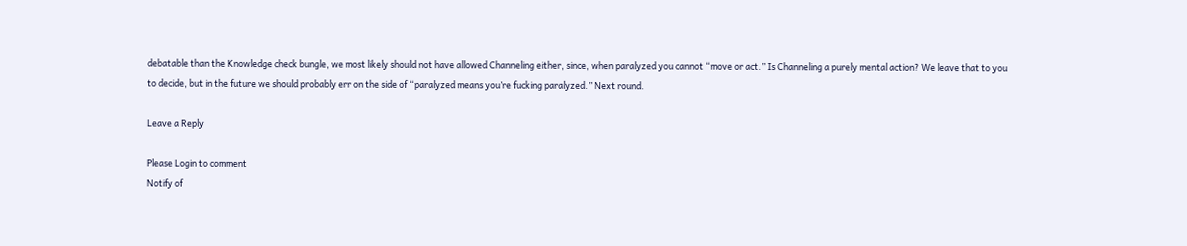debatable than the Knowledge check bungle, we most likely should not have allowed Channeling either, since, when paralyzed you cannot “move or act.” Is Channeling a purely mental action? We leave that to you to decide, but in the future we should probably err on the side of “paralyzed means you’re fucking paralyzed.” Next round.

Leave a Reply

Please Login to comment
Notify of